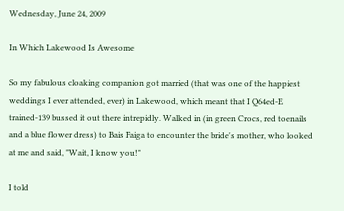Wednesday, June 24, 2009

In Which Lakewood Is Awesome

So my fabulous cloaking companion got married (that was one of the happiest weddings I ever attended, ever) in Lakewood, which meant that I Q64ed-E trained-139 bussed it out there intrepidly. Walked in (in green Crocs, red toenails and a blue flower dress) to Bais Faiga to encounter the bride's mother, who looked at me and said, "Wait, I know you!"

I told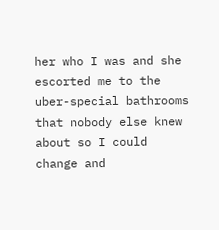her who I was and she escorted me to the uber-special bathrooms that nobody else knew about so I could change and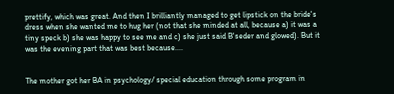prettify, which was great. And then I brilliantly managed to get lipstick on the bride's dress when she wanted me to hug her (not that she minded at all, because a) it was a tiny speck b) she was happy to see me and c) she just said B'seder and glowed). But it was the evening part that was best because....


The mother got her BA in psychology/ special education through some program in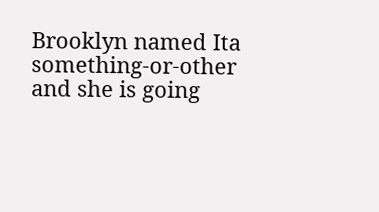Brooklyn named Ita something-or-other and she is going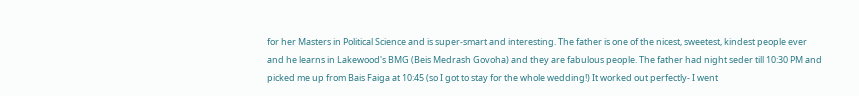for her Masters in Political Science and is super-smart and interesting. The father is one of the nicest, sweetest, kindest people ever and he learns in Lakewood's BMG (Beis Medrash Govoha) and they are fabulous people. The father had night seder till 10:30 PM and picked me up from Bais Faiga at 10:45 (so I got to stay for the whole wedding!) It worked out perfectly- I went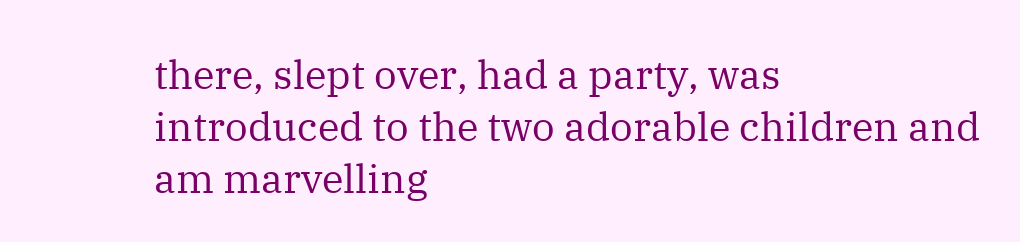there, slept over, had a party, was introduced to the two adorable children and am marvelling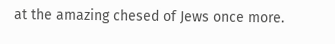at the amazing chesed of Jews once more.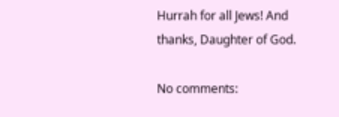Hurrah for all Jews! And thanks, Daughter of God.

No comments: